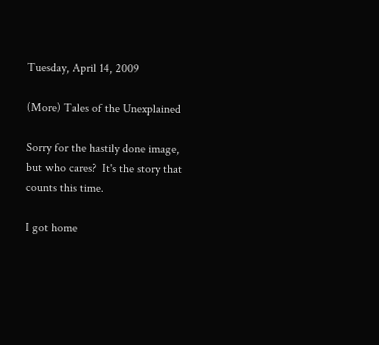Tuesday, April 14, 2009

(More) Tales of the Unexplained

Sorry for the hastily done image, but who cares?  It's the story that counts this time.

I got home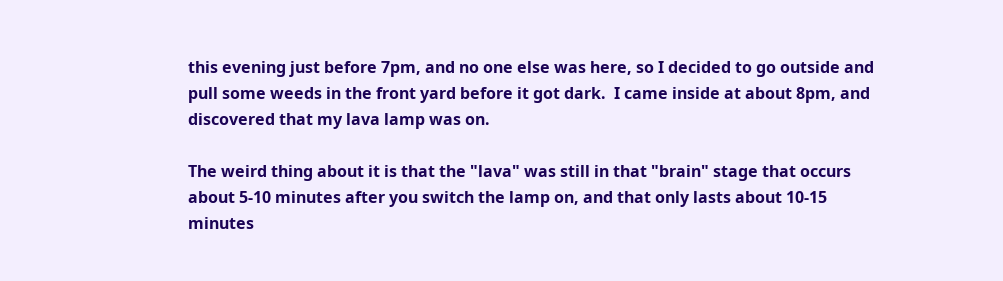this evening just before 7pm, and no one else was here, so I decided to go outside and pull some weeds in the front yard before it got dark.  I came inside at about 8pm, and discovered that my lava lamp was on.

The weird thing about it is that the "lava" was still in that "brain" stage that occurs about 5-10 minutes after you switch the lamp on, and that only lasts about 10-15 minutes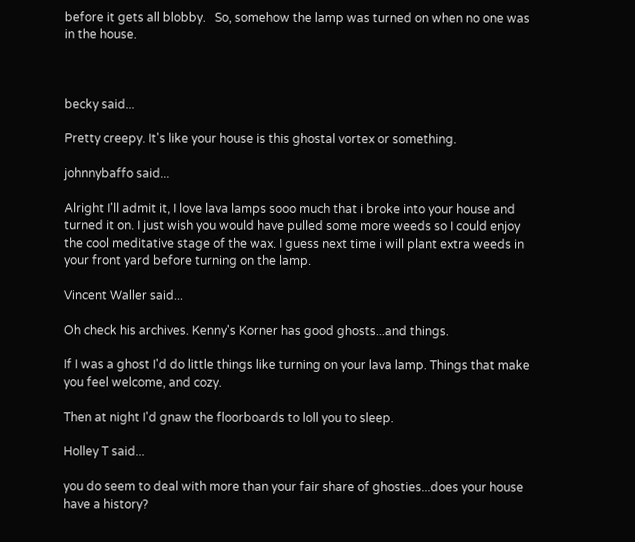before it gets all blobby.   So, somehow the lamp was turned on when no one was in the house.



becky said...

Pretty creepy. It's like your house is this ghostal vortex or something.

johnnybaffo said...

Alright I'll admit it, I love lava lamps sooo much that i broke into your house and turned it on. I just wish you would have pulled some more weeds so I could enjoy the cool meditative stage of the wax. I guess next time i will plant extra weeds in your front yard before turning on the lamp.

Vincent Waller said...

Oh check his archives. Kenny's Korner has good ghosts...and things.

If I was a ghost I'd do little things like turning on your lava lamp. Things that make you feel welcome, and cozy.

Then at night I'd gnaw the floorboards to loll you to sleep.

Holley T said...

you do seem to deal with more than your fair share of ghosties...does your house have a history?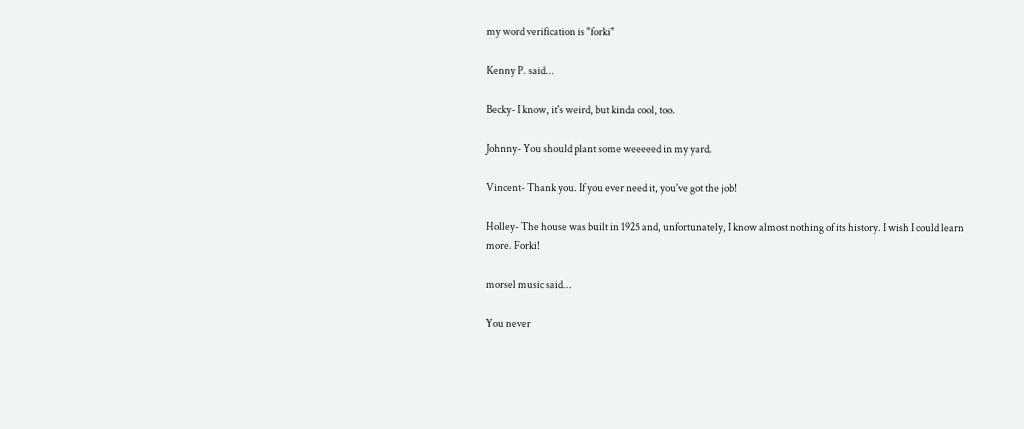my word verification is "forki"

Kenny P. said...

Becky- I know, it's weird, but kinda cool, too.

Johnny- You should plant some weeeeed in my yard.

Vincent- Thank you. If you ever need it, you've got the job!

Holley- The house was built in 1925 and, unfortunately, I know almost nothing of its history. I wish I could learn more. Forki!

morsel music said...

You never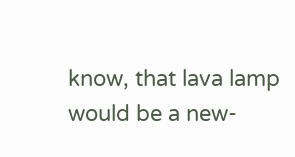know, that lava lamp would be a new-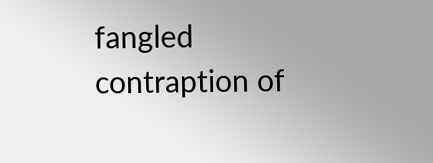fangled contraption of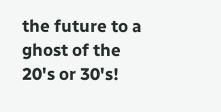the future to a ghost of the 20's or 30's!